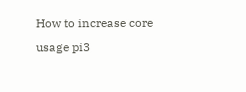How to increase core usage pi3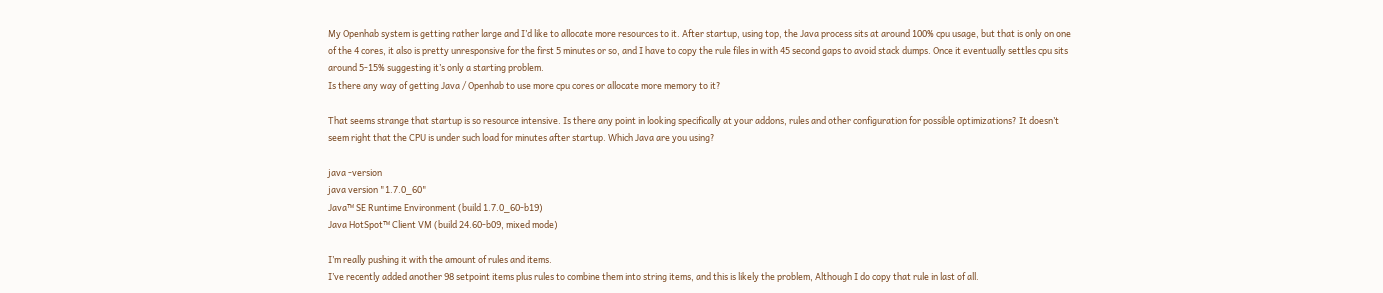My Openhab system is getting rather large and I’d like to allocate more resources to it. After startup, using top, the Java process sits at around 100% cpu usage, but that is only on one of the 4 cores, it also is pretty unresponsive for the first 5 minutes or so, and I have to copy the rule files in with 45 second gaps to avoid stack dumps. Once it eventually settles cpu sits around 5-15% suggesting it’s only a starting problem.
Is there any way of getting Java / Openhab to use more cpu cores or allocate more memory to it?

That seems strange that startup is so resource intensive. Is there any point in looking specifically at your addons, rules and other configuration for possible optimizations? It doesn’t seem right that the CPU is under such load for minutes after startup. Which Java are you using?

java -version
java version "1.7.0_60"
Java™ SE Runtime Environment (build 1.7.0_60-b19)
Java HotSpot™ Client VM (build 24.60-b09, mixed mode)

I’m really pushing it with the amount of rules and items.
I’ve recently added another 98 setpoint items plus rules to combine them into string items, and this is likely the problem, Although I do copy that rule in last of all.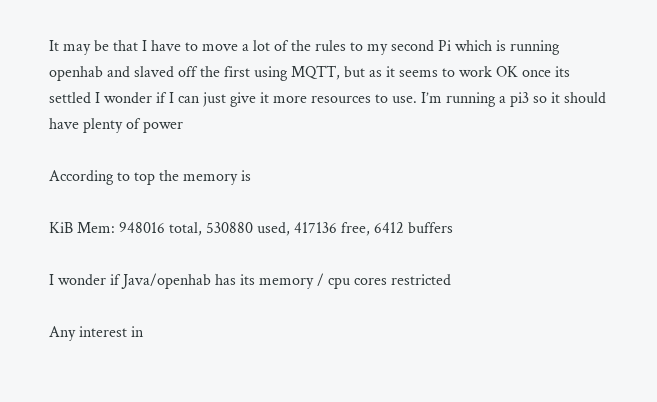It may be that I have to move a lot of the rules to my second Pi which is running openhab and slaved off the first using MQTT, but as it seems to work OK once its settled I wonder if I can just give it more resources to use. I’m running a pi3 so it should have plenty of power

According to top the memory is

KiB Mem: 948016 total, 530880 used, 417136 free, 6412 buffers

I wonder if Java/openhab has its memory / cpu cores restricted

Any interest in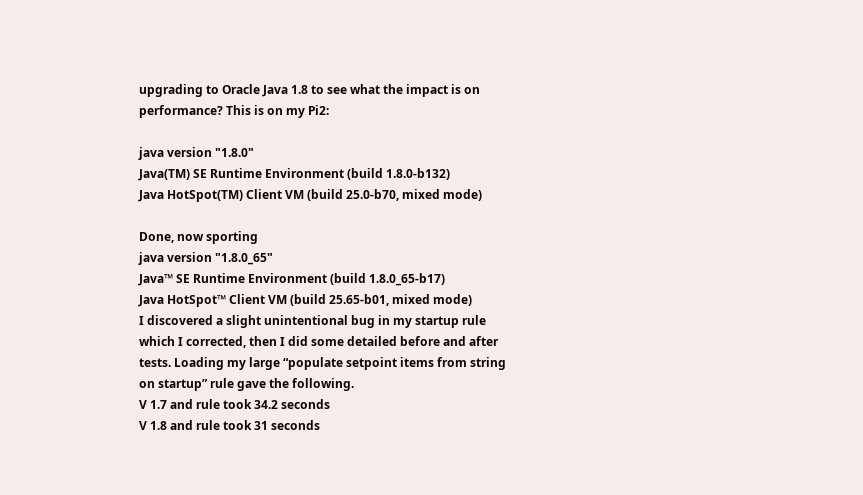upgrading to Oracle Java 1.8 to see what the impact is on performance? This is on my Pi2:

java version "1.8.0"
Java(TM) SE Runtime Environment (build 1.8.0-b132)
Java HotSpot(TM) Client VM (build 25.0-b70, mixed mode)

Done, now sporting
java version "1.8.0_65"
Java™ SE Runtime Environment (build 1.8.0_65-b17)
Java HotSpot™ Client VM (build 25.65-b01, mixed mode)
I discovered a slight unintentional bug in my startup rule which I corrected, then I did some detailed before and after tests. Loading my large “populate setpoint items from string on startup” rule gave the following.
V 1.7 and rule took 34.2 seconds
V 1.8 and rule took 31 seconds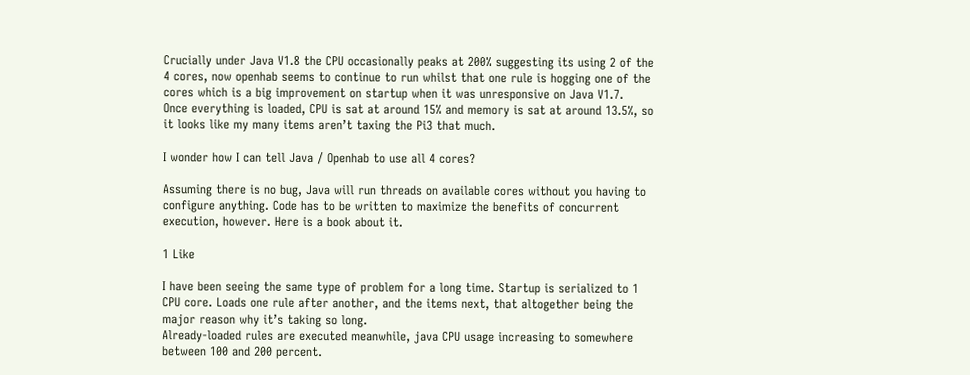Crucially under Java V1.8 the CPU occasionally peaks at 200% suggesting its using 2 of the 4 cores, now openhab seems to continue to run whilst that one rule is hogging one of the cores which is a big improvement on startup when it was unresponsive on Java V1.7.
Once everything is loaded, CPU is sat at around 15% and memory is sat at around 13.5%, so it looks like my many items aren’t taxing the Pi3 that much.

I wonder how I can tell Java / Openhab to use all 4 cores?

Assuming there is no bug, Java will run threads on available cores without you having to configure anything. Code has to be written to maximize the benefits of concurrent execution, however. Here is a book about it.

1 Like

I have been seeing the same type of problem for a long time. Startup is serialized to 1 CPU core. Loads one rule after another, and the items next, that altogether being the major reason why it’s taking so long.
Already-loaded rules are executed meanwhile, java CPU usage increasing to somewhere between 100 and 200 percent.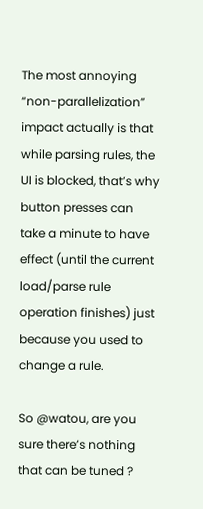The most annoying “non-parallelization” impact actually is that while parsing rules, the UI is blocked, that’s why button presses can take a minute to have effect (until the current load/parse rule operation finishes) just because you used to change a rule.

So @watou, are you sure there’s nothing that can be tuned ?